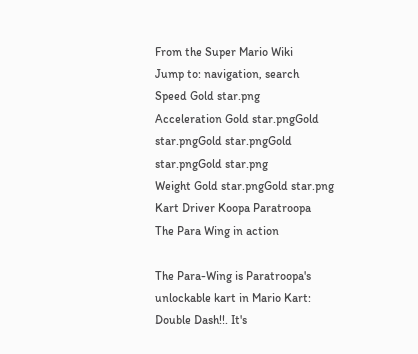From the Super Mario Wiki
Jump to: navigation, search
Speed Gold star.png
Acceleration Gold star.pngGold star.pngGold star.pngGold star.pngGold star.png
Weight Gold star.pngGold star.png
Kart Driver Koopa Paratroopa
The Para Wing in action

The Para-Wing is Paratroopa's unlockable kart in Mario Kart: Double Dash!!. It's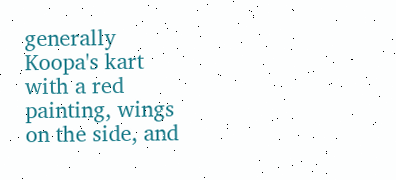generally Koopa's kart with a red painting, wings on the side, and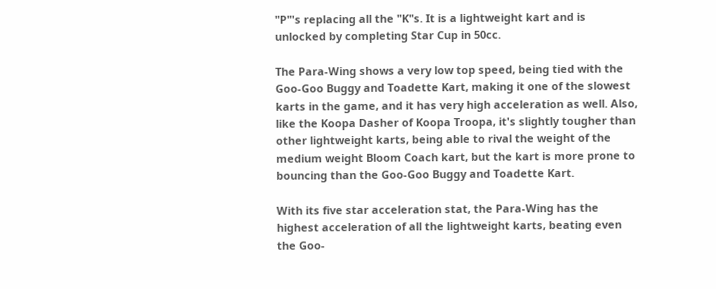"P"'s replacing all the "K"s. It is a lightweight kart and is unlocked by completing Star Cup in 50cc.

The Para-Wing shows a very low top speed, being tied with the Goo-Goo Buggy and Toadette Kart, making it one of the slowest karts in the game, and it has very high acceleration as well. Also, like the Koopa Dasher of Koopa Troopa, it's slightly tougher than other lightweight karts, being able to rival the weight of the medium weight Bloom Coach kart, but the kart is more prone to bouncing than the Goo-Goo Buggy and Toadette Kart.

With its five star acceleration stat, the Para-Wing has the highest acceleration of all the lightweight karts, beating even the Goo-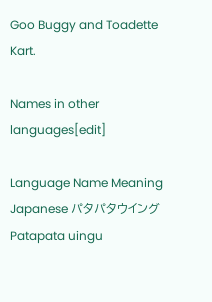Goo Buggy and Toadette Kart.

Names in other languages[edit]

Language Name Meaning
Japanese パタパタウイング
Patapata uingu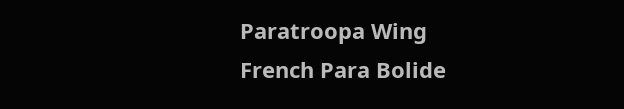Paratroopa Wing
French Para Bolide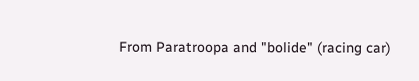From Paratroopa and "bolide" (racing car)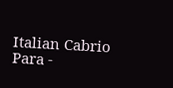Italian Cabrio Para -